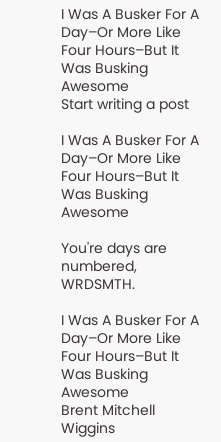I Was A Busker For A Day–Or More Like Four Hours–But It Was Busking Awesome
Start writing a post

I Was A Busker For A Day–Or More Like Four Hours–But It Was Busking Awesome

You're days are numbered, WRDSMTH.

I Was A Busker For A Day–Or More Like Four Hours–But It Was Busking Awesome
Brent Mitchell Wiggins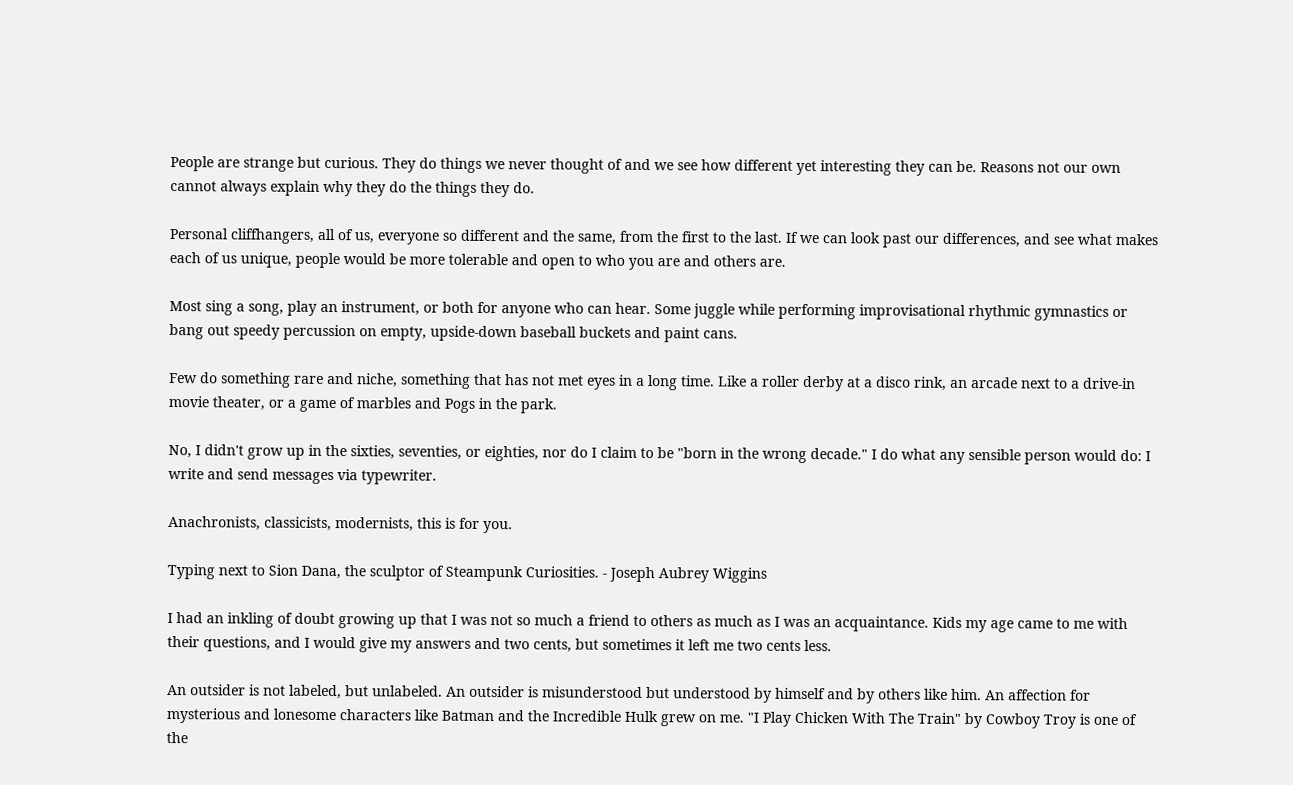People are strange but curious. They do things we never thought of and we see how different yet interesting they can be. Reasons not our own cannot always explain why they do the things they do.

Personal cliffhangers, all of us, everyone so different and the same, from the first to the last. If we can look past our differences, and see what makes each of us unique, people would be more tolerable and open to who you are and others are.

Most sing a song, play an instrument, or both for anyone who can hear. Some juggle while performing improvisational rhythmic gymnastics or bang out speedy percussion on empty, upside-down baseball buckets and paint cans.

Few do something rare and niche, something that has not met eyes in a long time. Like a roller derby at a disco rink, an arcade next to a drive-in movie theater, or a game of marbles and Pogs in the park.

No, I didn't grow up in the sixties, seventies, or eighties, nor do I claim to be "born in the wrong decade." I do what any sensible person would do: I write and send messages via typewriter.

Anachronists, classicists, modernists, this is for you.

Typing next to Sion Dana, the sculptor of Steampunk Curiosities. - Joseph Aubrey Wiggins

I had an inkling of doubt growing up that I was not so much a friend to others as much as I was an acquaintance. Kids my age came to me with their questions, and I would give my answers and two cents, but sometimes it left me two cents less.

An outsider is not labeled, but unlabeled. An outsider is misunderstood but understood by himself and by others like him. An affection for mysterious and lonesome characters like Batman and the Incredible Hulk grew on me. "I Play Chicken With The Train" by Cowboy Troy is one of the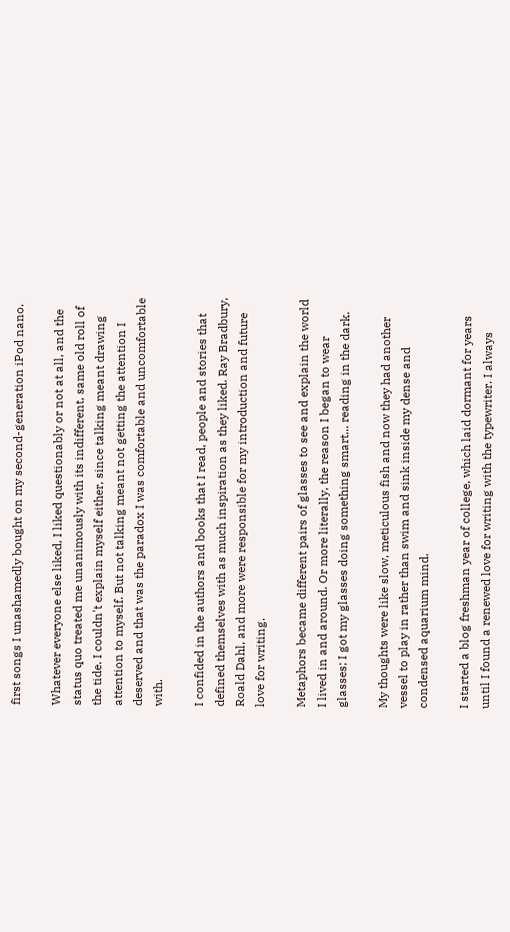first songs I unashamedly bought on my second-generation iPod nano.

Whatever everyone else liked, I liked questionably or not at all, and the status quo treated me unanimously with its indifferent, same old roll of the tide. I couldn't explain myself either, since talking meant drawing attention to myself. But not talking meant not getting the attention I deserved and that was the paradox I was comfortable and uncomfortable with.

I confided in the authors and books that I read, people and stories that defined themselves with as much inspiration as they liked. Ray Bradbury, Roald Dahl, and more were responsible for my introduction and future love for writing.

Metaphors became different pairs of glasses to see and explain the world I lived in and around. Or more literally, the reason I began to wear glasses; I got my glasses doing something smart... reading in the dark.

My thoughts were like slow, meticulous fish and now they had another vessel to play in rather than swim and sink inside my dense and condensed aquarium mind.

I started a blog freshman year of college, which laid dormant for years until I found a renewed love for writing with the typewriter. I always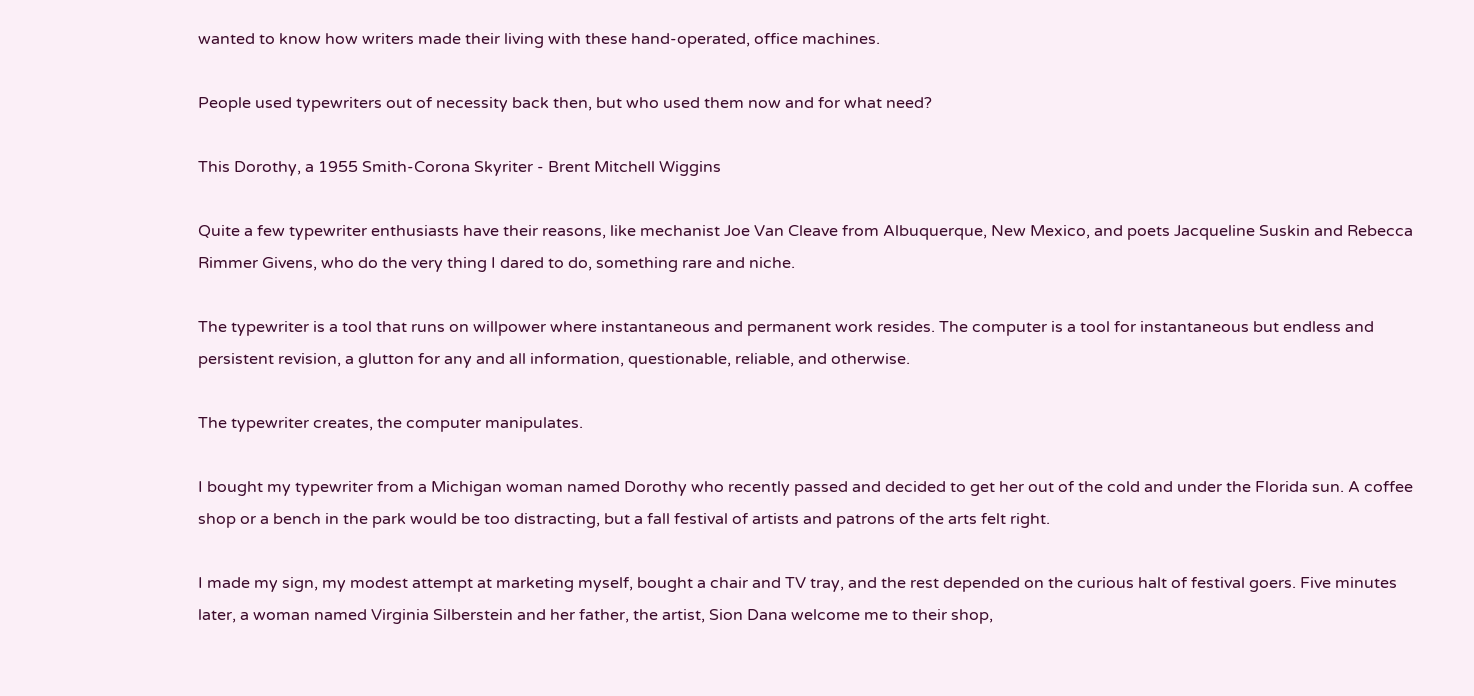wanted to know how writers made their living with these hand-operated, office machines.

People used typewriters out of necessity back then, but who used them now and for what need?

This Dorothy, a 1955 Smith-Corona Skyriter - Brent Mitchell Wiggins

Quite a few typewriter enthusiasts have their reasons, like mechanist Joe Van Cleave from Albuquerque, New Mexico, and poets Jacqueline Suskin and Rebecca Rimmer Givens, who do the very thing I dared to do, something rare and niche.

The typewriter is a tool that runs on willpower where instantaneous and permanent work resides. The computer is a tool for instantaneous but endless and persistent revision, a glutton for any and all information, questionable, reliable, and otherwise.

The typewriter creates, the computer manipulates.

I bought my typewriter from a Michigan woman named Dorothy who recently passed and decided to get her out of the cold and under the Florida sun. A coffee shop or a bench in the park would be too distracting, but a fall festival of artists and patrons of the arts felt right.

I made my sign, my modest attempt at marketing myself, bought a chair and TV tray, and the rest depended on the curious halt of festival goers. Five minutes later, a woman named Virginia Silberstein and her father, the artist, Sion Dana welcome me to their shop,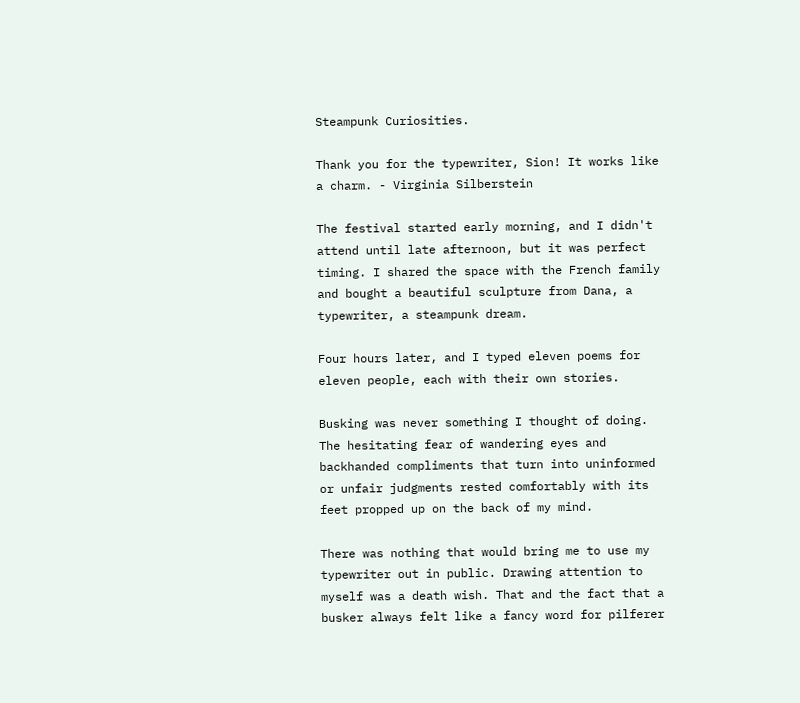Steampunk Curiosities.

Thank you for the typewriter, Sion! It works like a charm. - Virginia Silberstein

The festival started early morning, and I didn't attend until late afternoon, but it was perfect timing. I shared the space with the French family and bought a beautiful sculpture from Dana, a typewriter, a steampunk dream.

Four hours later, and I typed eleven poems for eleven people, each with their own stories.

Busking was never something I thought of doing. The hesitating fear of wandering eyes and backhanded compliments that turn into uninformed or unfair judgments rested comfortably with its feet propped up on the back of my mind.

There was nothing that would bring me to use my typewriter out in public. Drawing attention to myself was a death wish. That and the fact that a busker always felt like a fancy word for pilferer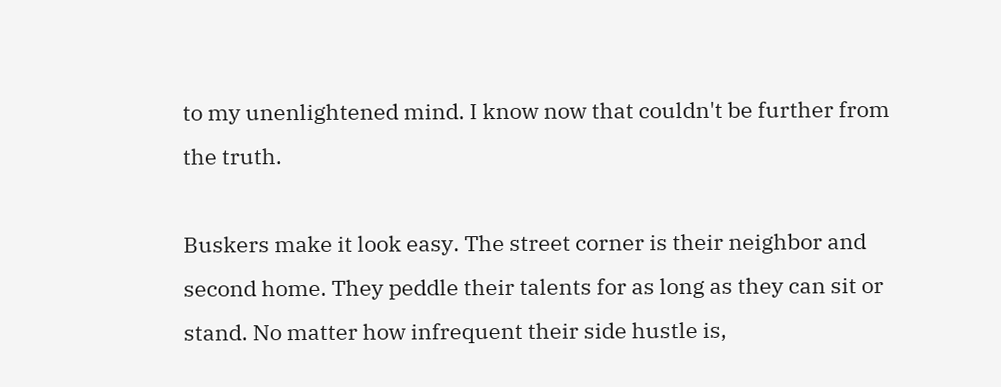to my unenlightened mind. I know now that couldn't be further from the truth.

Buskers make it look easy. The street corner is their neighbor and second home. They peddle their talents for as long as they can sit or stand. No matter how infrequent their side hustle is,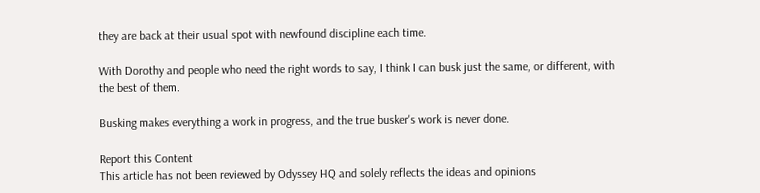they are back at their usual spot with newfound discipline each time.

With Dorothy and people who need the right words to say, I think I can busk just the same, or different, with the best of them.

Busking makes everything a work in progress, and the true busker's work is never done.

Report this Content
This article has not been reviewed by Odyssey HQ and solely reflects the ideas and opinions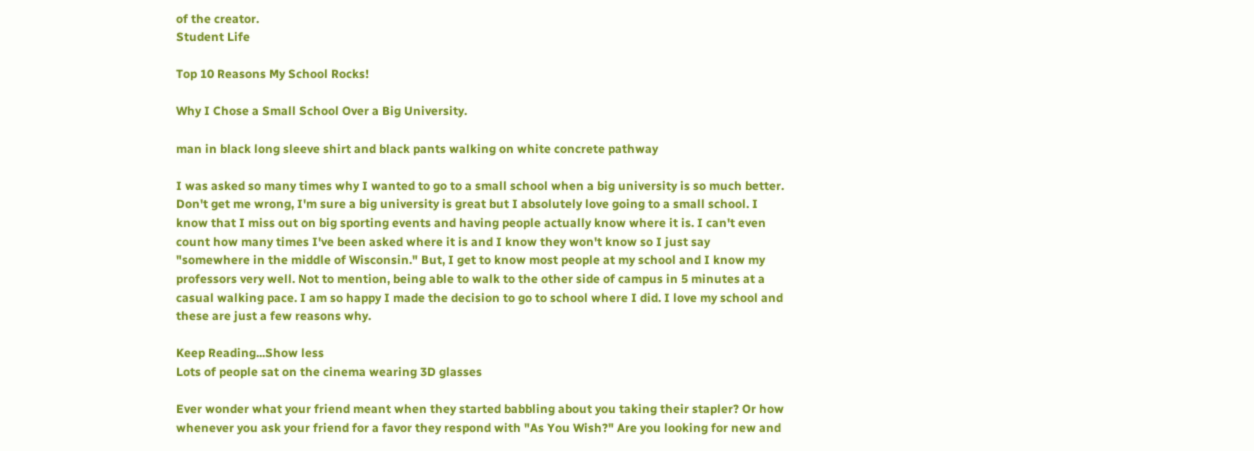of the creator.
Student Life

Top 10 Reasons My School Rocks!

Why I Chose a Small School Over a Big University.

man in black long sleeve shirt and black pants walking on white concrete pathway

I was asked so many times why I wanted to go to a small school when a big university is so much better. Don't get me wrong, I'm sure a big university is great but I absolutely love going to a small school. I know that I miss out on big sporting events and having people actually know where it is. I can't even count how many times I've been asked where it is and I know they won't know so I just say "somewhere in the middle of Wisconsin." But, I get to know most people at my school and I know my professors very well. Not to mention, being able to walk to the other side of campus in 5 minutes at a casual walking pace. I am so happy I made the decision to go to school where I did. I love my school and these are just a few reasons why.

Keep Reading...Show less
Lots of people sat on the cinema wearing 3D glasses

Ever wonder what your friend meant when they started babbling about you taking their stapler? Or how whenever you ask your friend for a favor they respond with "As You Wish?" Are you looking for new and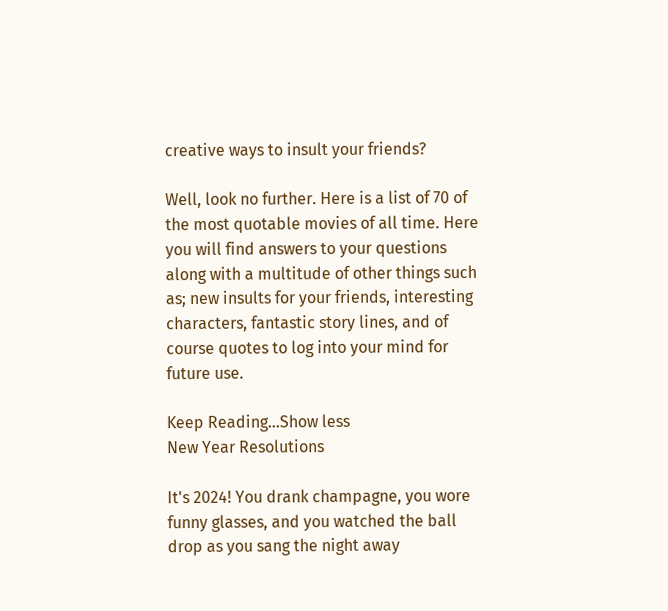creative ways to insult your friends?

Well, look no further. Here is a list of 70 of the most quotable movies of all time. Here you will find answers to your questions along with a multitude of other things such as; new insults for your friends, interesting characters, fantastic story lines, and of course quotes to log into your mind for future use.

Keep Reading...Show less
New Year Resolutions

It's 2024! You drank champagne, you wore funny glasses, and you watched the ball drop as you sang the night away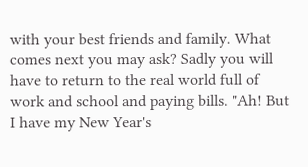with your best friends and family. What comes next you may ask? Sadly you will have to return to the real world full of work and school and paying bills. "Ah! But I have my New Year's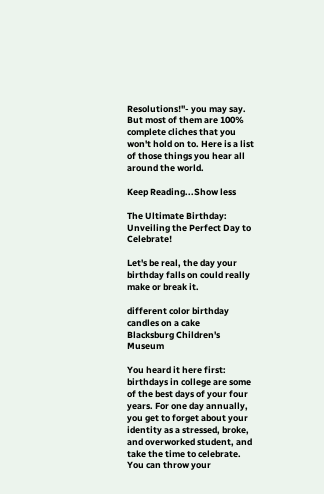Resolutions!"- you may say. But most of them are 100% complete cliches that you won't hold on to. Here is a list of those things you hear all around the world.

Keep Reading...Show less

The Ultimate Birthday: Unveiling the Perfect Day to Celebrate!

Let's be real, the day your birthday falls on could really make or break it.

different color birthday candles on a cake
Blacksburg Children's Museum

You heard it here first: birthdays in college are some of the best days of your four years. For one day annually, you get to forget about your identity as a stressed, broke, and overworked student, and take the time to celebrate. You can throw your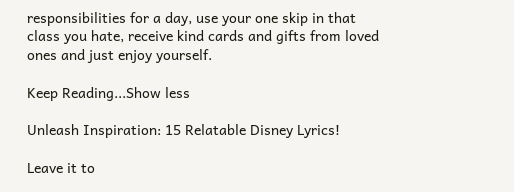responsibilities for a day, use your one skip in that class you hate, receive kind cards and gifts from loved ones and just enjoy yourself.

Keep Reading...Show less

Unleash Inspiration: 15 Relatable Disney Lyrics!

Leave it to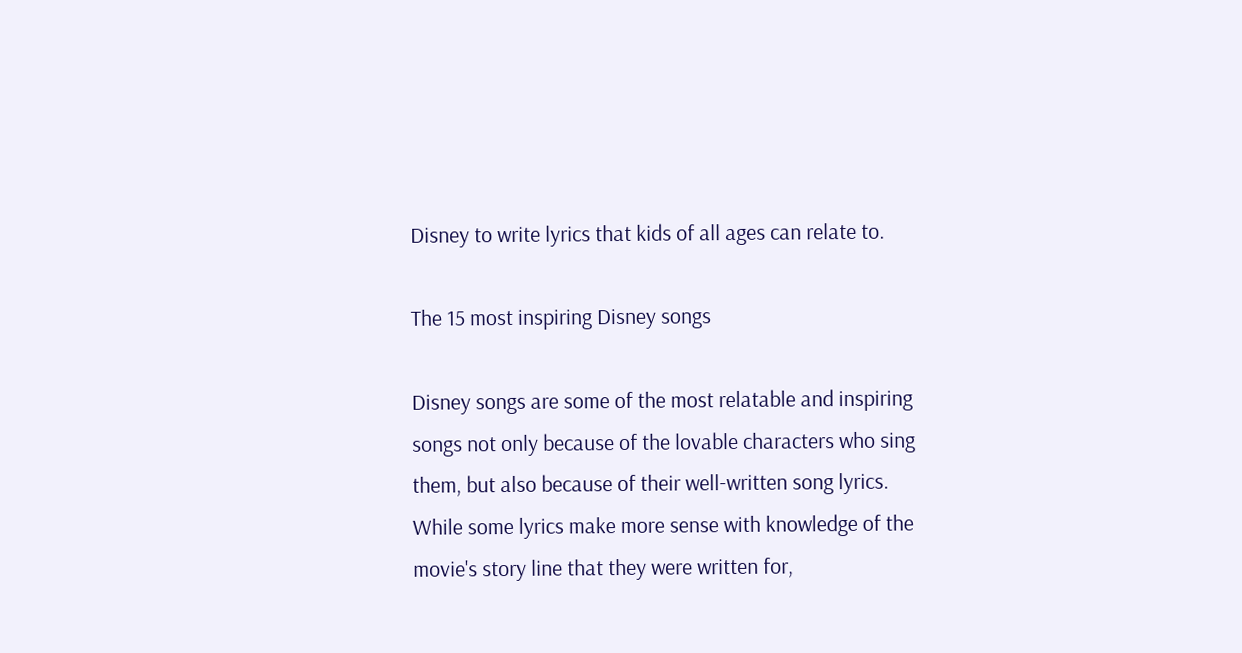Disney to write lyrics that kids of all ages can relate to.

The 15 most inspiring Disney songs

Disney songs are some of the most relatable and inspiring songs not only because of the lovable characters who sing them, but also because of their well-written song lyrics. While some lyrics make more sense with knowledge of the movie's story line that they were written for,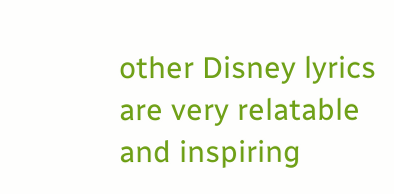other Disney lyrics are very relatable and inspiring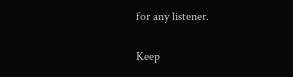for any listener.

Keep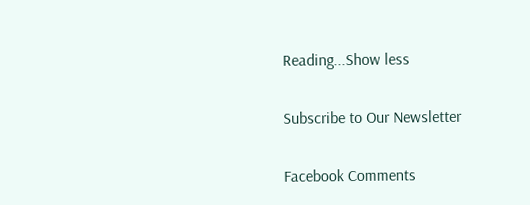Reading...Show less

Subscribe to Our Newsletter

Facebook Comments